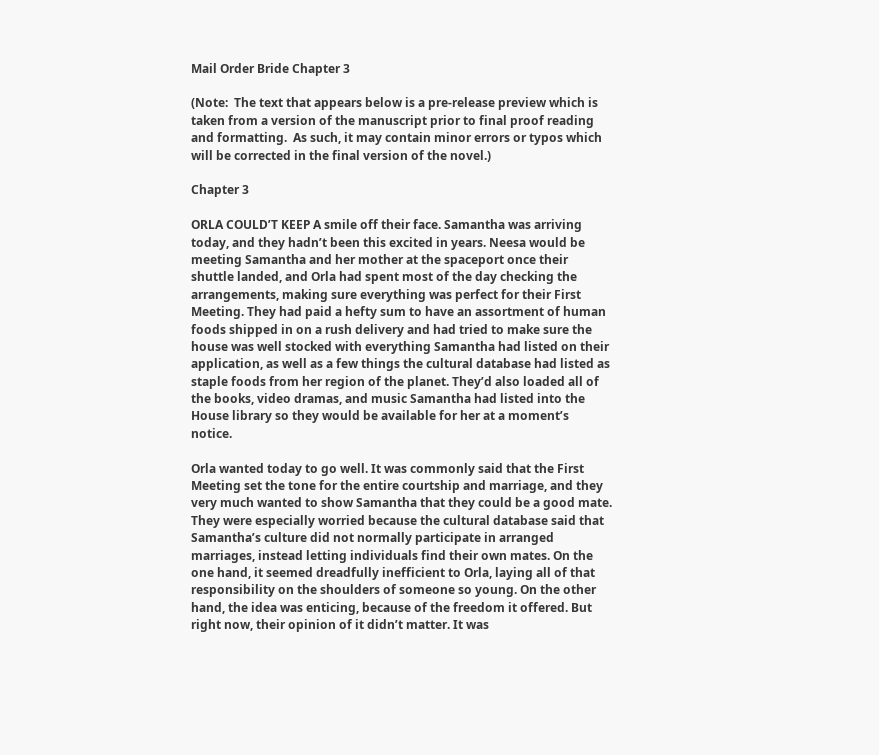Mail Order Bride Chapter 3

(Note:  The text that appears below is a pre-release preview which is taken from a version of the manuscript prior to final proof reading and formatting.  As such, it may contain minor errors or typos which will be corrected in the final version of the novel.)

Chapter 3

ORLA COULD’T KEEP A smile off their face. Samantha was arriving today, and they hadn’t been this excited in years. Neesa would be meeting Samantha and her mother at the spaceport once their shuttle landed, and Orla had spent most of the day checking the arrangements, making sure everything was perfect for their First Meeting. They had paid a hefty sum to have an assortment of human foods shipped in on a rush delivery and had tried to make sure the house was well stocked with everything Samantha had listed on their application, as well as a few things the cultural database had listed as staple foods from her region of the planet. They’d also loaded all of the books, video dramas, and music Samantha had listed into the House library so they would be available for her at a moment’s notice.

Orla wanted today to go well. It was commonly said that the First Meeting set the tone for the entire courtship and marriage, and they very much wanted to show Samantha that they could be a good mate. They were especially worried because the cultural database said that Samantha’s culture did not normally participate in arranged marriages, instead letting individuals find their own mates. On the one hand, it seemed dreadfully inefficient to Orla, laying all of that responsibility on the shoulders of someone so young. On the other hand, the idea was enticing, because of the freedom it offered. But right now, their opinion of it didn’t matter. It was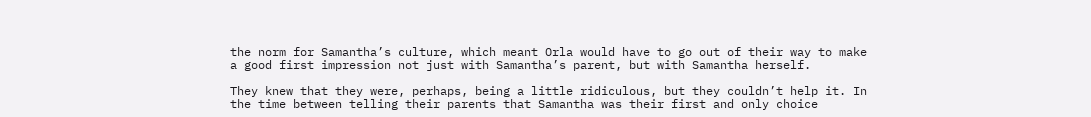the norm for Samantha’s culture, which meant Orla would have to go out of their way to make a good first impression not just with Samantha’s parent, but with Samantha herself.

They knew that they were, perhaps, being a little ridiculous, but they couldn’t help it. In the time between telling their parents that Samantha was their first and only choice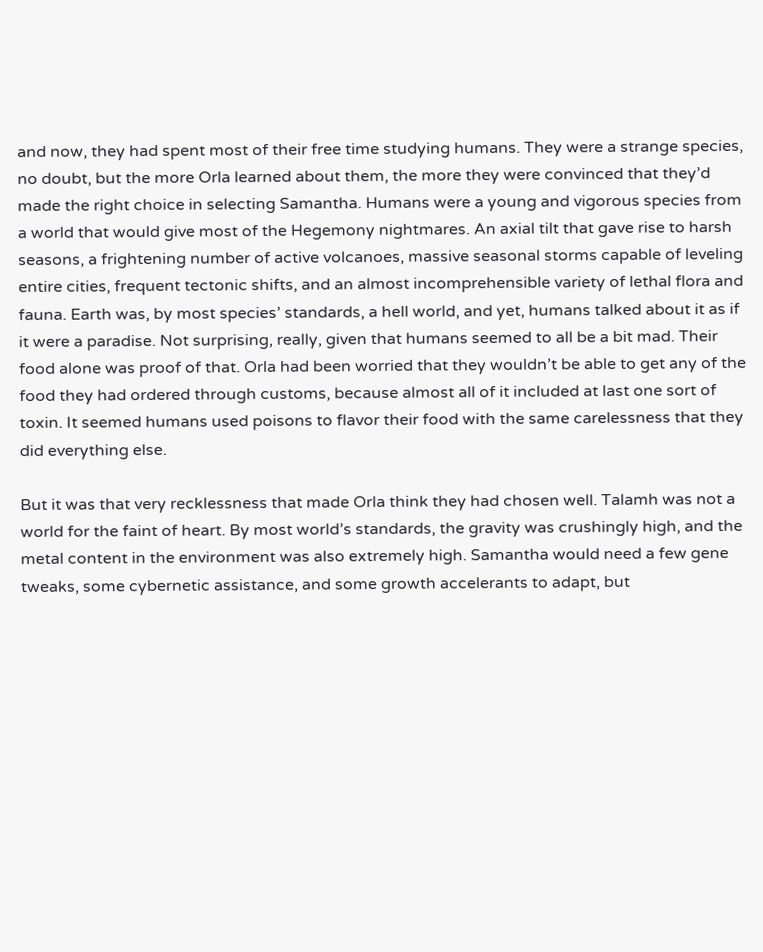and now, they had spent most of their free time studying humans. They were a strange species, no doubt, but the more Orla learned about them, the more they were convinced that they’d made the right choice in selecting Samantha. Humans were a young and vigorous species from a world that would give most of the Hegemony nightmares. An axial tilt that gave rise to harsh seasons, a frightening number of active volcanoes, massive seasonal storms capable of leveling entire cities, frequent tectonic shifts, and an almost incomprehensible variety of lethal flora and fauna. Earth was, by most species’ standards, a hell world, and yet, humans talked about it as if it were a paradise. Not surprising, really, given that humans seemed to all be a bit mad. Their food alone was proof of that. Orla had been worried that they wouldn’t be able to get any of the food they had ordered through customs, because almost all of it included at last one sort of toxin. It seemed humans used poisons to flavor their food with the same carelessness that they did everything else.

But it was that very recklessness that made Orla think they had chosen well. Talamh was not a world for the faint of heart. By most world’s standards, the gravity was crushingly high, and the metal content in the environment was also extremely high. Samantha would need a few gene tweaks, some cybernetic assistance, and some growth accelerants to adapt, but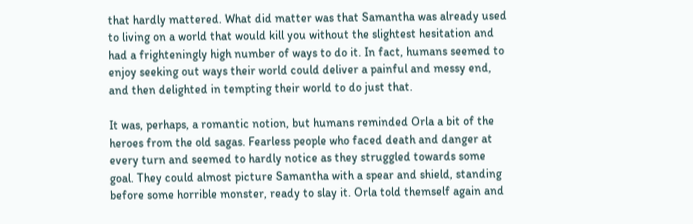that hardly mattered. What did matter was that Samantha was already used to living on a world that would kill you without the slightest hesitation and had a frighteningly high number of ways to do it. In fact, humans seemed to enjoy seeking out ways their world could deliver a painful and messy end, and then delighted in tempting their world to do just that.

It was, perhaps, a romantic notion, but humans reminded Orla a bit of the heroes from the old sagas. Fearless people who faced death and danger at every turn and seemed to hardly notice as they struggled towards some goal. They could almost picture Samantha with a spear and shield, standing before some horrible monster, ready to slay it. Orla told themself again and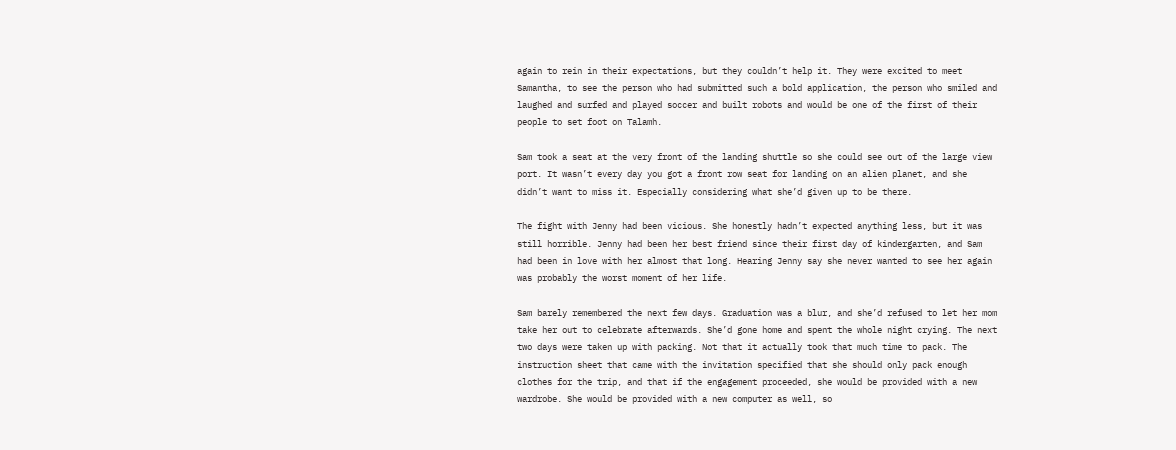again to rein in their expectations, but they couldn’t help it. They were excited to meet Samantha, to see the person who had submitted such a bold application, the person who smiled and laughed and surfed and played soccer and built robots and would be one of the first of their people to set foot on Talamh.

Sam took a seat at the very front of the landing shuttle so she could see out of the large view port. It wasn’t every day you got a front row seat for landing on an alien planet, and she didn’t want to miss it. Especially considering what she’d given up to be there.

The fight with Jenny had been vicious. She honestly hadn’t expected anything less, but it was still horrible. Jenny had been her best friend since their first day of kindergarten, and Sam had been in love with her almost that long. Hearing Jenny say she never wanted to see her again was probably the worst moment of her life.

Sam barely remembered the next few days. Graduation was a blur, and she’d refused to let her mom take her out to celebrate afterwards. She’d gone home and spent the whole night crying. The next two days were taken up with packing. Not that it actually took that much time to pack. The instruction sheet that came with the invitation specified that she should only pack enough clothes for the trip, and that if the engagement proceeded, she would be provided with a new wardrobe. She would be provided with a new computer as well, so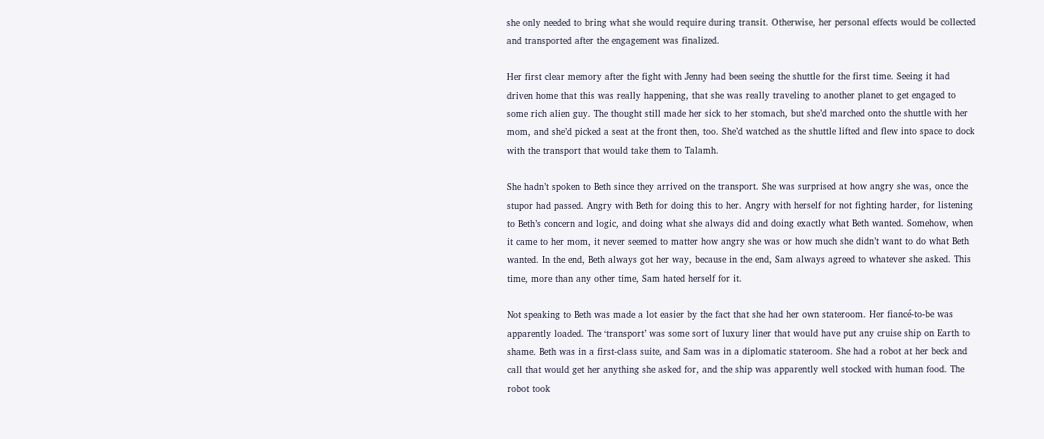she only needed to bring what she would require during transit. Otherwise, her personal effects would be collected and transported after the engagement was finalized.

Her first clear memory after the fight with Jenny had been seeing the shuttle for the first time. Seeing it had driven home that this was really happening, that she was really traveling to another planet to get engaged to some rich alien guy. The thought still made her sick to her stomach, but she’d marched onto the shuttle with her mom, and she’d picked a seat at the front then, too. She’d watched as the shuttle lifted and flew into space to dock with the transport that would take them to Talamh.

She hadn’t spoken to Beth since they arrived on the transport. She was surprised at how angry she was, once the stupor had passed. Angry with Beth for doing this to her. Angry with herself for not fighting harder, for listening to Beth’s concern and logic, and doing what she always did and doing exactly what Beth wanted. Somehow, when it came to her mom, it never seemed to matter how angry she was or how much she didn’t want to do what Beth wanted. In the end, Beth always got her way, because in the end, Sam always agreed to whatever she asked. This time, more than any other time, Sam hated herself for it.

Not speaking to Beth was made a lot easier by the fact that she had her own stateroom. Her fiancé-to-be was apparently loaded. The ‘transport’ was some sort of luxury liner that would have put any cruise ship on Earth to shame. Beth was in a first-class suite, and Sam was in a diplomatic stateroom. She had a robot at her beck and call that would get her anything she asked for, and the ship was apparently well stocked with human food. The robot took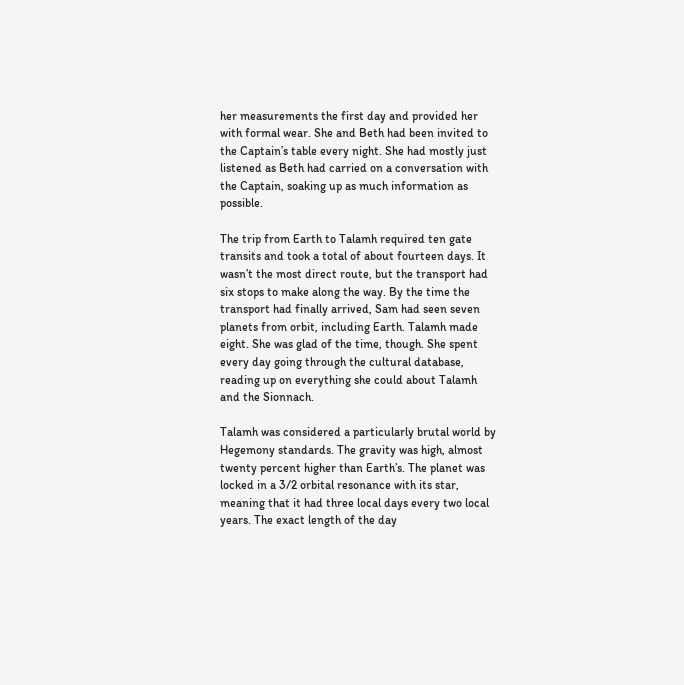her measurements the first day and provided her with formal wear. She and Beth had been invited to the Captain’s table every night. She had mostly just listened as Beth had carried on a conversation with the Captain, soaking up as much information as possible.

The trip from Earth to Talamh required ten gate transits and took a total of about fourteen days. It wasn’t the most direct route, but the transport had six stops to make along the way. By the time the transport had finally arrived, Sam had seen seven planets from orbit, including Earth. Talamh made eight. She was glad of the time, though. She spent every day going through the cultural database, reading up on everything she could about Talamh and the Sionnach.

Talamh was considered a particularly brutal world by Hegemony standards. The gravity was high, almost twenty percent higher than Earth’s. The planet was locked in a 3/2 orbital resonance with its star, meaning that it had three local days every two local years. The exact length of the day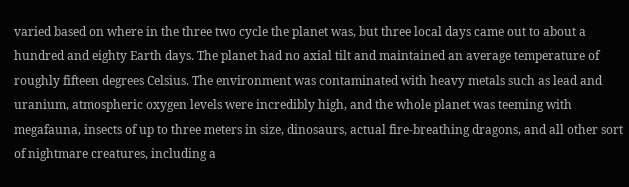varied based on where in the three two cycle the planet was, but three local days came out to about a hundred and eighty Earth days. The planet had no axial tilt and maintained an average temperature of roughly fifteen degrees Celsius. The environment was contaminated with heavy metals such as lead and uranium, atmospheric oxygen levels were incredibly high, and the whole planet was teeming with megafauna, insects of up to three meters in size, dinosaurs, actual fire-breathing dragons, and all other sort of nightmare creatures, including a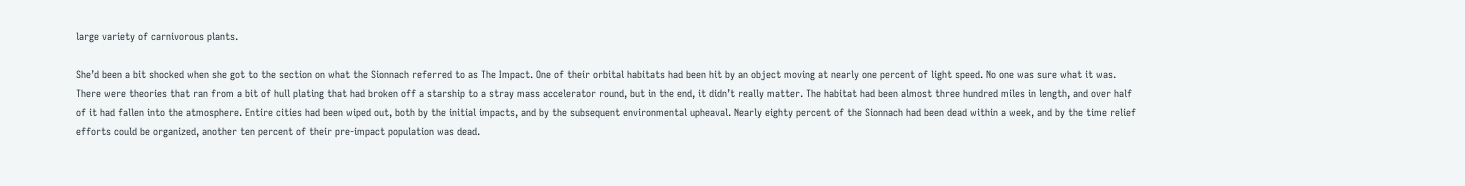large variety of carnivorous plants.

She’d been a bit shocked when she got to the section on what the Sionnach referred to as The Impact. One of their orbital habitats had been hit by an object moving at nearly one percent of light speed. No one was sure what it was. There were theories that ran from a bit of hull plating that had broken off a starship to a stray mass accelerator round, but in the end, it didn’t really matter. The habitat had been almost three hundred miles in length, and over half of it had fallen into the atmosphere. Entire cities had been wiped out, both by the initial impacts, and by the subsequent environmental upheaval. Nearly eighty percent of the Sionnach had been dead within a week, and by the time relief efforts could be organized, another ten percent of their pre-impact population was dead.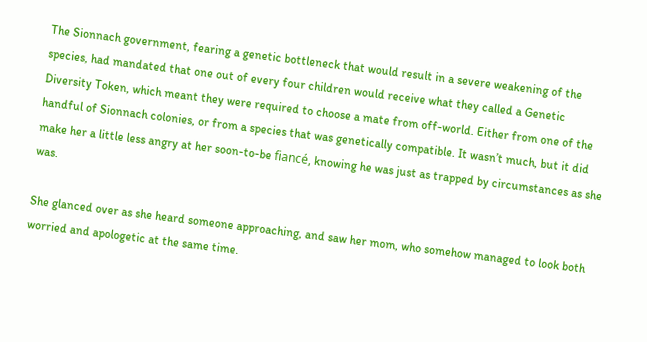The Sionnach government, fearing a genetic bottleneck that would result in a severe weakening of the species, had mandated that one out of every four children would receive what they called a Genetic Diversity Token, which meant they were required to choose a mate from off-world. Either from one of the handful of Sionnach colonies, or from a species that was genetically compatible. It wasn’t much, but it did make her a little less angry at her soon-to-be fiancé, knowing he was just as trapped by circumstances as she was.

She glanced over as she heard someone approaching, and saw her mom, who somehow managed to look both worried and apologetic at the same time.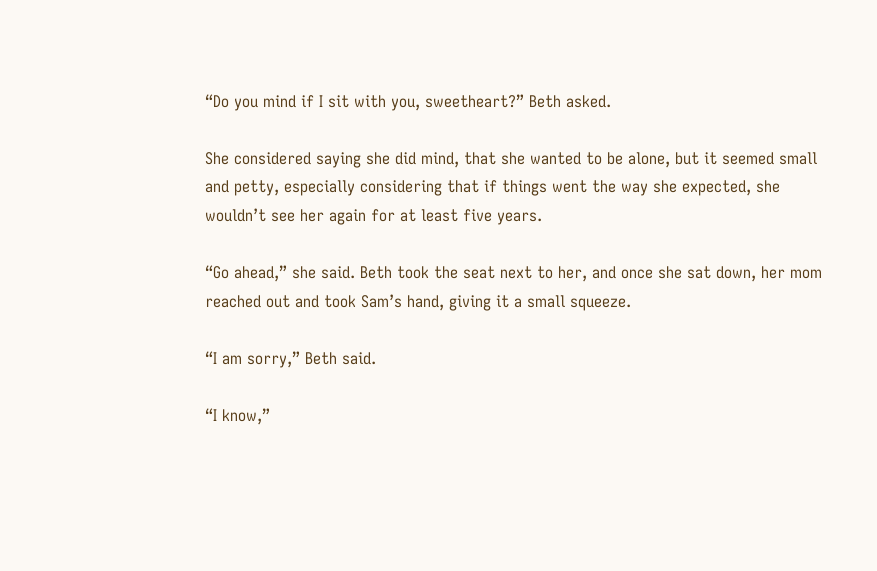“Do you mind if I sit with you, sweetheart?” Beth asked.

She considered saying she did mind, that she wanted to be alone, but it seemed small and petty, especially considering that if things went the way she expected, she wouldn’t see her again for at least five years.

“Go ahead,” she said. Beth took the seat next to her, and once she sat down, her mom reached out and took Sam’s hand, giving it a small squeeze.

“I am sorry,” Beth said.

“I know,”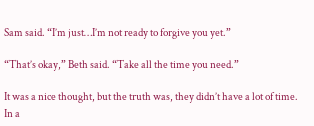Sam said. “I’m just…I’m not ready to forgive you yet.”

“That’s okay,” Beth said. “Take all the time you need.”

It was a nice thought, but the truth was, they didn’t have a lot of time. In a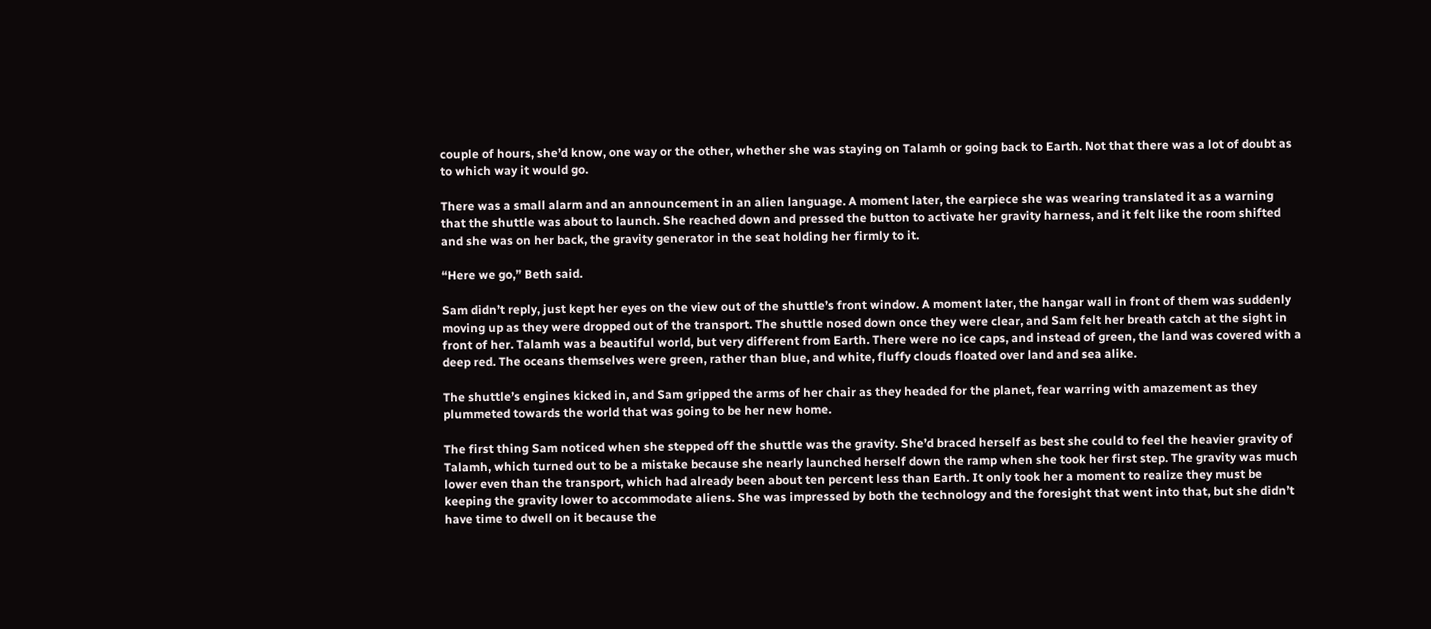couple of hours, she’d know, one way or the other, whether she was staying on Talamh or going back to Earth. Not that there was a lot of doubt as to which way it would go.

There was a small alarm and an announcement in an alien language. A moment later, the earpiece she was wearing translated it as a warning that the shuttle was about to launch. She reached down and pressed the button to activate her gravity harness, and it felt like the room shifted and she was on her back, the gravity generator in the seat holding her firmly to it.

“Here we go,” Beth said.

Sam didn’t reply, just kept her eyes on the view out of the shuttle’s front window. A moment later, the hangar wall in front of them was suddenly moving up as they were dropped out of the transport. The shuttle nosed down once they were clear, and Sam felt her breath catch at the sight in front of her. Talamh was a beautiful world, but very different from Earth. There were no ice caps, and instead of green, the land was covered with a deep red. The oceans themselves were green, rather than blue, and white, fluffy clouds floated over land and sea alike.

The shuttle’s engines kicked in, and Sam gripped the arms of her chair as they headed for the planet, fear warring with amazement as they plummeted towards the world that was going to be her new home.

The first thing Sam noticed when she stepped off the shuttle was the gravity. She’d braced herself as best she could to feel the heavier gravity of Talamh, which turned out to be a mistake because she nearly launched herself down the ramp when she took her first step. The gravity was much lower even than the transport, which had already been about ten percent less than Earth. It only took her a moment to realize they must be keeping the gravity lower to accommodate aliens. She was impressed by both the technology and the foresight that went into that, but she didn’t have time to dwell on it because the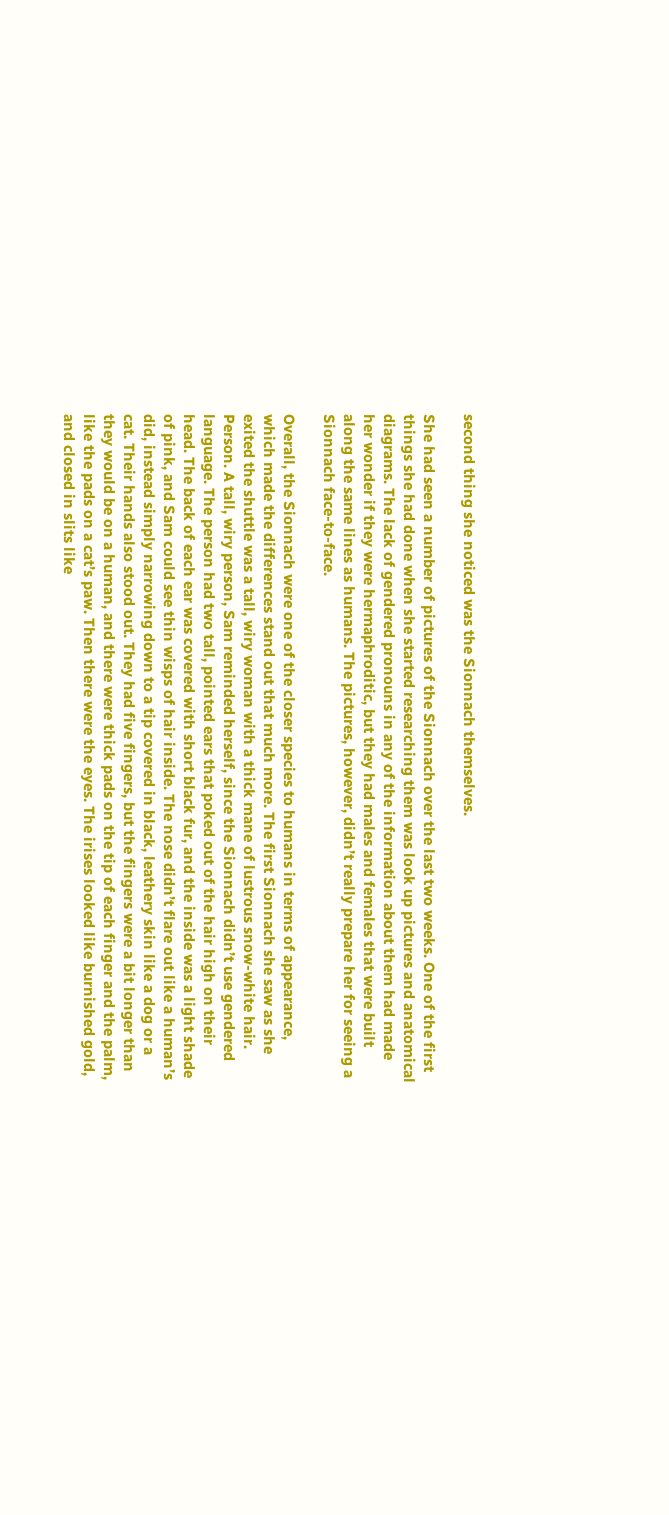second thing she noticed was the Sionnach themselves.

She had seen a number of pictures of the Sionnach over the last two weeks. One of the first things she had done when she started researching them was look up pictures and anatomical diagrams. The lack of gendered pronouns in any of the information about them had made her wonder if they were hermaphroditic, but they had males and females that were built along the same lines as humans. The pictures, however, didn’t really prepare her for seeing a Sionnach face-to-face.

Overall, the Sionnach were one of the closer species to humans in terms of appearance, which made the differences stand out that much more. The first Sionnach she saw as she exited the shuttle was a tall, wiry woman with a thick mane of lustrous snow-white hair. Person. A tall, wiry person, Sam reminded herself, since the Sionnach didn’t use gendered language. The person had two tall, pointed ears that poked out of the hair high on their head. The back of each ear was covered with short black fur, and the inside was a light shade of pink, and Sam could see thin wisps of hair inside. The nose didn’t flare out like a human’s did, instead simply narrowing down to a tip covered in black, leathery skin like a dog or a cat. Their hands also stood out. They had five fingers, but the fingers were a bit longer than they would be on a human, and there were thick pads on the tip of each finger and the palm, like the pads on a cat’s paw. Then there were the eyes. The irises looked like burnished gold, and closed in slits like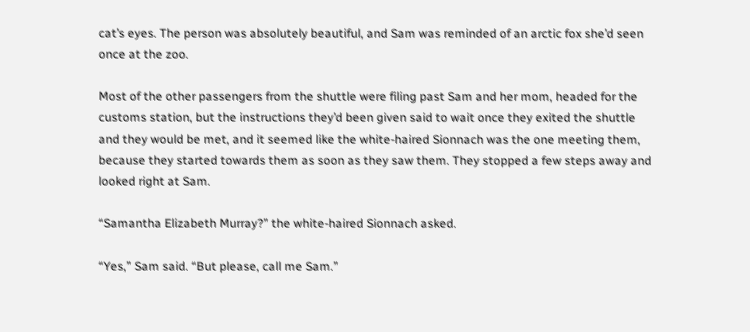cat’s eyes. The person was absolutely beautiful, and Sam was reminded of an arctic fox she’d seen once at the zoo.

Most of the other passengers from the shuttle were filing past Sam and her mom, headed for the customs station, but the instructions they’d been given said to wait once they exited the shuttle and they would be met, and it seemed like the white-haired Sionnach was the one meeting them, because they started towards them as soon as they saw them. They stopped a few steps away and looked right at Sam.

“Samantha Elizabeth Murray?” the white-haired Sionnach asked.

“Yes,” Sam said. “But please, call me Sam.”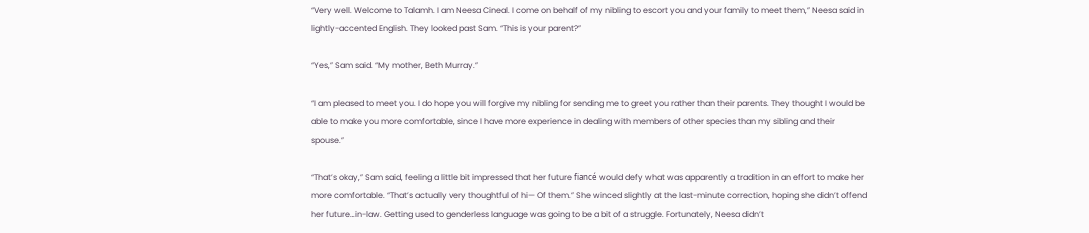“Very well. Welcome to Talamh. I am Neesa Cineal. I come on behalf of my nibling to escort you and your family to meet them,” Neesa said in lightly-accented English. They looked past Sam. “This is your parent?”

“Yes,” Sam said. “My mother, Beth Murray.”

“I am pleased to meet you. I do hope you will forgive my nibling for sending me to greet you rather than their parents. They thought I would be able to make you more comfortable, since I have more experience in dealing with members of other species than my sibling and their spouse.”

“That’s okay,” Sam said, feeling a little bit impressed that her future fiancé would defy what was apparently a tradition in an effort to make her more comfortable. “That’s actually very thoughtful of hi— Of them.” She winced slightly at the last-minute correction, hoping she didn’t offend her future…in-law. Getting used to genderless language was going to be a bit of a struggle. Fortunately, Neesa didn’t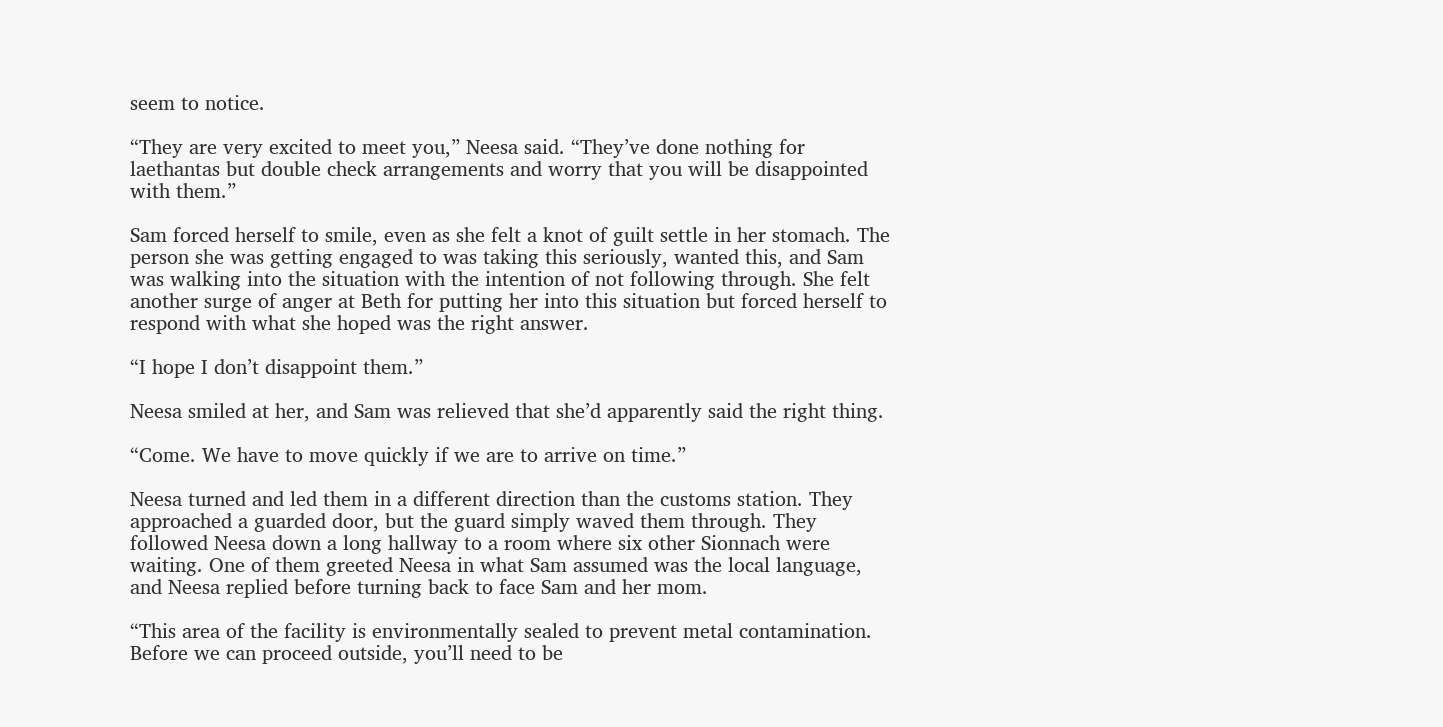seem to notice.

“They are very excited to meet you,” Neesa said. “They’ve done nothing for laethantas but double check arrangements and worry that you will be disappointed with them.”

Sam forced herself to smile, even as she felt a knot of guilt settle in her stomach. The person she was getting engaged to was taking this seriously, wanted this, and Sam was walking into the situation with the intention of not following through. She felt another surge of anger at Beth for putting her into this situation but forced herself to respond with what she hoped was the right answer.

“I hope I don’t disappoint them.”

Neesa smiled at her, and Sam was relieved that she’d apparently said the right thing.

“Come. We have to move quickly if we are to arrive on time.”

Neesa turned and led them in a different direction than the customs station. They approached a guarded door, but the guard simply waved them through. They followed Neesa down a long hallway to a room where six other Sionnach were waiting. One of them greeted Neesa in what Sam assumed was the local language, and Neesa replied before turning back to face Sam and her mom.

“This area of the facility is environmentally sealed to prevent metal contamination. Before we can proceed outside, you’ll need to be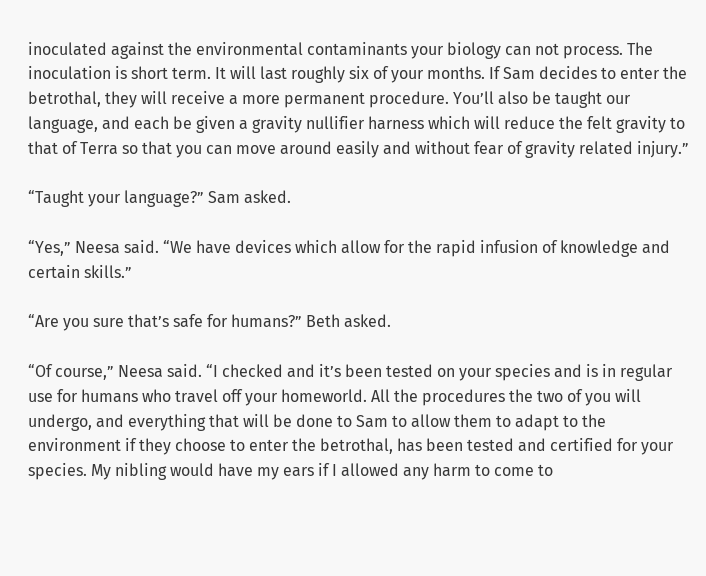inoculated against the environmental contaminants your biology can not process. The inoculation is short term. It will last roughly six of your months. If Sam decides to enter the betrothal, they will receive a more permanent procedure. You’ll also be taught our language, and each be given a gravity nullifier harness which will reduce the felt gravity to that of Terra so that you can move around easily and without fear of gravity related injury.”

“Taught your language?” Sam asked.

“Yes,” Neesa said. “We have devices which allow for the rapid infusion of knowledge and certain skills.”

“Are you sure that’s safe for humans?” Beth asked.

“Of course,” Neesa said. “I checked and it’s been tested on your species and is in regular use for humans who travel off your homeworld. All the procedures the two of you will undergo, and everything that will be done to Sam to allow them to adapt to the environment if they choose to enter the betrothal, has been tested and certified for your species. My nibling would have my ears if I allowed any harm to come to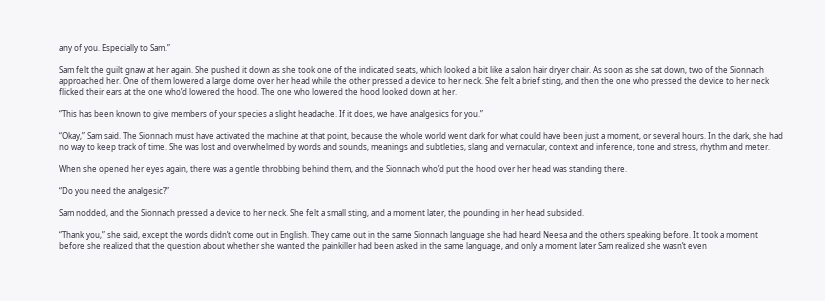any of you. Especially to Sam.”

Sam felt the guilt gnaw at her again. She pushed it down as she took one of the indicated seats, which looked a bit like a salon hair dryer chair. As soon as she sat down, two of the Sionnach approached her. One of them lowered a large dome over her head while the other pressed a device to her neck. She felt a brief sting, and then the one who pressed the device to her neck flicked their ears at the one who’d lowered the hood. The one who lowered the hood looked down at her.

“This has been known to give members of your species a slight headache. If it does, we have analgesics for you.”

“Okay,” Sam said. The Sionnach must have activated the machine at that point, because the whole world went dark for what could have been just a moment, or several hours. In the dark, she had no way to keep track of time. She was lost and overwhelmed by words and sounds, meanings and subtleties, slang and vernacular, context and inference, tone and stress, rhythm and meter.

When she opened her eyes again, there was a gentle throbbing behind them, and the Sionnach who’d put the hood over her head was standing there.

“Do you need the analgesic?”

Sam nodded, and the Sionnach pressed a device to her neck. She felt a small sting, and a moment later, the pounding in her head subsided.

“Thank you,” she said, except the words didn’t come out in English. They came out in the same Sionnach language she had heard Neesa and the others speaking before. It took a moment before she realized that the question about whether she wanted the painkiller had been asked in the same language, and only a moment later Sam realized she wasn’t even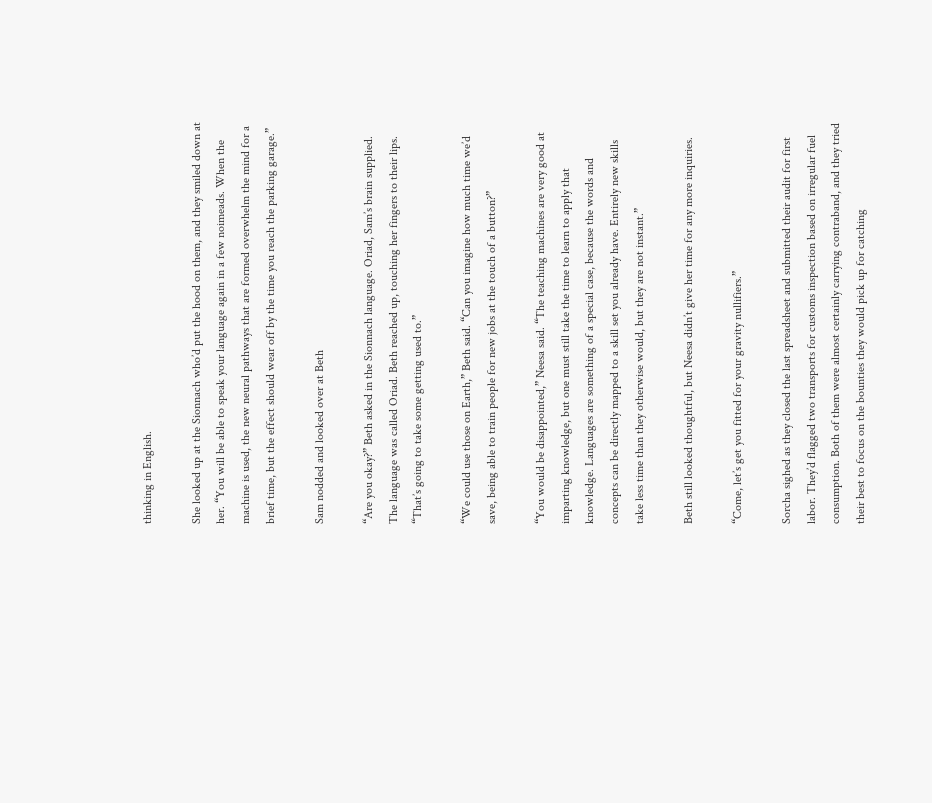thinking in English.

She looked up at the Sionnach who’d put the hood on them, and they smiled down at her. “You will be able to speak your language again in a few noimeads. When the machine is used, the new neural pathways that are formed overwhelm the mind for a brief time, but the effect should wear off by the time you reach the parking garage.”

Sam nodded and looked over at Beth

“Are you okay?” Beth asked in the Sionnach language. Oriad, Sam’s brain supplied. The language was called Oriad. Beth reached up, touching her fingers to their lips. “That’s going to take some getting used to.”

“We could use those on Earth,” Beth said. “Can you imagine how much time we’d save, being able to train people for new jobs at the touch of a button?”

“You would be disappointed,” Neesa said. “The teaching machines are very good at imparting knowledge, but one must still take the time to learn to apply that knowledge. Languages are something of a special case, because the words and concepts can be directly mapped to a skill set you already have. Entirely new skills take less time than they otherwise would, but they are not instant.”

Beth still looked thoughtful, but Neesa didn’t give her time for any more inquiries.

“Come, let’s get you fitted for your gravity nullifiers.”

Sorcha sighed as they closed the last spreadsheet and submitted their audit for first labor. They’d flagged two transports for customs inspection based on irregular fuel consumption. Both of them were almost certainly carrying contraband, and they tried their best to focus on the bounties they would pick up for catching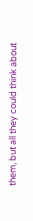them, but all they could think about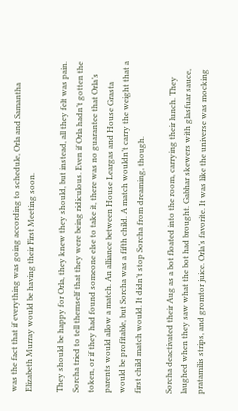was the fact that if everything was going according to schedule, Orla and Samantha Elizabeth Murray would be having their First Meeting soon.

They should be happy for Orla, they knew they should, but instead, all they felt was pain. Sorcha tried to tell themself that they were being ridiculous. Even if Orla hadn’t gotten the token, or if they had found someone else to take it, there was no guarantee that Orla’s parents would allow a match. An alliance between House Leargas and House Grasta would be profitable, but Sorcha was a fifth child. A match wouldn’t carry the weight that a first child match would. It didn’t stop Sorcha from dreaming, though.

Sorcha deactivated their Aug as a bot floated into the room, carrying their lunch. They laughed when they saw what the bot had brought. Gabhar skewers with glasfuar sauce, pratamilis strips, and gromtor juice. Orla’s favorite. It was like the universe was mocking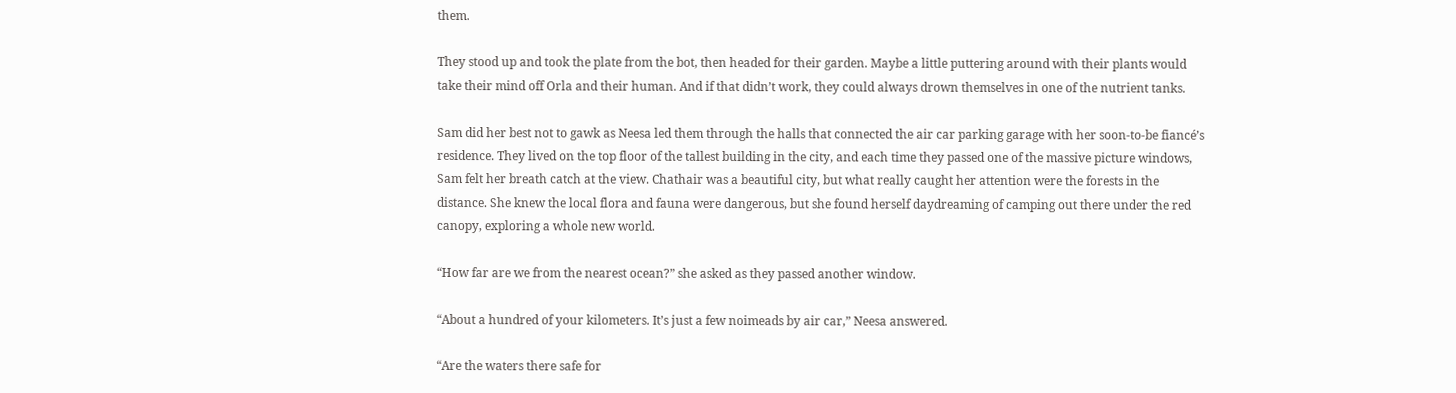them.

They stood up and took the plate from the bot, then headed for their garden. Maybe a little puttering around with their plants would take their mind off Orla and their human. And if that didn’t work, they could always drown themselves in one of the nutrient tanks.

Sam did her best not to gawk as Neesa led them through the halls that connected the air car parking garage with her soon-to-be fiancé’s residence. They lived on the top floor of the tallest building in the city, and each time they passed one of the massive picture windows, Sam felt her breath catch at the view. Chathair was a beautiful city, but what really caught her attention were the forests in the distance. She knew the local flora and fauna were dangerous, but she found herself daydreaming of camping out there under the red canopy, exploring a whole new world.

“How far are we from the nearest ocean?” she asked as they passed another window.

“About a hundred of your kilometers. It’s just a few noimeads by air car,” Neesa answered.

“Are the waters there safe for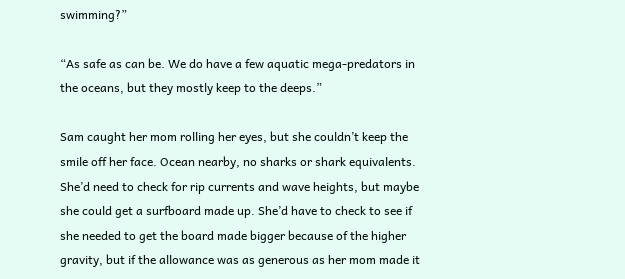swimming?”

“As safe as can be. We do have a few aquatic mega-predators in the oceans, but they mostly keep to the deeps.”

Sam caught her mom rolling her eyes, but she couldn’t keep the smile off her face. Ocean nearby, no sharks or shark equivalents. She’d need to check for rip currents and wave heights, but maybe she could get a surfboard made up. She’d have to check to see if she needed to get the board made bigger because of the higher gravity, but if the allowance was as generous as her mom made it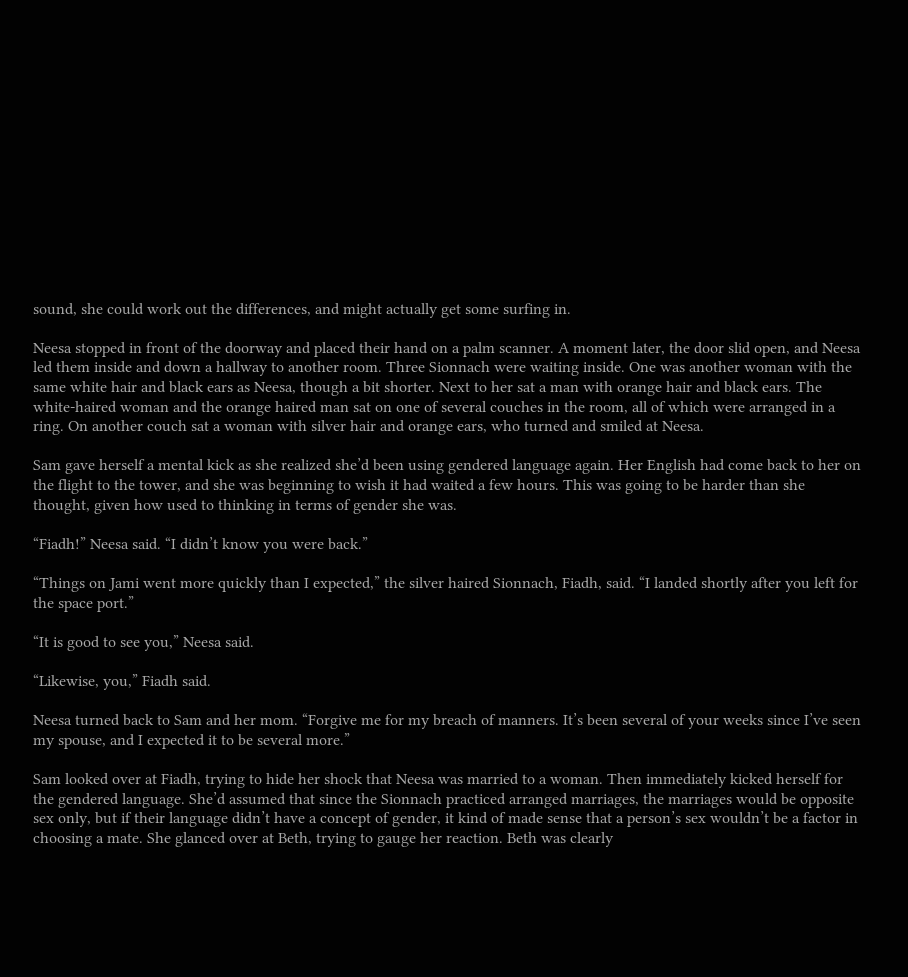sound, she could work out the differences, and might actually get some surfing in.

Neesa stopped in front of the doorway and placed their hand on a palm scanner. A moment later, the door slid open, and Neesa led them inside and down a hallway to another room. Three Sionnach were waiting inside. One was another woman with the same white hair and black ears as Neesa, though a bit shorter. Next to her sat a man with orange hair and black ears. The white-haired woman and the orange haired man sat on one of several couches in the room, all of which were arranged in a ring. On another couch sat a woman with silver hair and orange ears, who turned and smiled at Neesa.

Sam gave herself a mental kick as she realized she’d been using gendered language again. Her English had come back to her on the flight to the tower, and she was beginning to wish it had waited a few hours. This was going to be harder than she thought, given how used to thinking in terms of gender she was.

“Fiadh!” Neesa said. “I didn’t know you were back.”

“Things on Jami went more quickly than I expected,” the silver haired Sionnach, Fiadh, said. “I landed shortly after you left for the space port.”

“It is good to see you,” Neesa said.

“Likewise, you,” Fiadh said.

Neesa turned back to Sam and her mom. “Forgive me for my breach of manners. It’s been several of your weeks since I’ve seen my spouse, and I expected it to be several more.”

Sam looked over at Fiadh, trying to hide her shock that Neesa was married to a woman. Then immediately kicked herself for the gendered language. She’d assumed that since the Sionnach practiced arranged marriages, the marriages would be opposite sex only, but if their language didn’t have a concept of gender, it kind of made sense that a person’s sex wouldn’t be a factor in choosing a mate. She glanced over at Beth, trying to gauge her reaction. Beth was clearly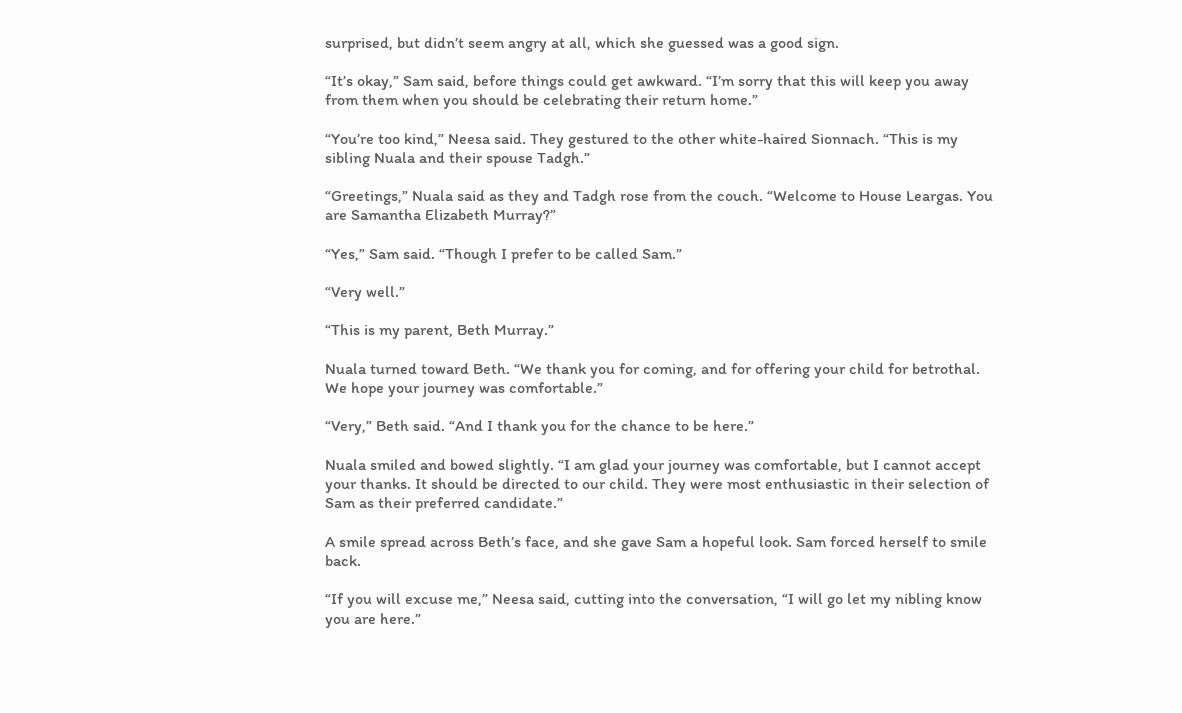surprised, but didn’t seem angry at all, which she guessed was a good sign.

“It’s okay,” Sam said, before things could get awkward. “I’m sorry that this will keep you away from them when you should be celebrating their return home.”

“You’re too kind,” Neesa said. They gestured to the other white-haired Sionnach. “This is my sibling Nuala and their spouse Tadgh.”

“Greetings,” Nuala said as they and Tadgh rose from the couch. “Welcome to House Leargas. You are Samantha Elizabeth Murray?”

“Yes,” Sam said. “Though I prefer to be called Sam.”

“Very well.”

“This is my parent, Beth Murray.”

Nuala turned toward Beth. “We thank you for coming, and for offering your child for betrothal. We hope your journey was comfortable.”

“Very,” Beth said. “And I thank you for the chance to be here.”

Nuala smiled and bowed slightly. “I am glad your journey was comfortable, but I cannot accept your thanks. It should be directed to our child. They were most enthusiastic in their selection of Sam as their preferred candidate.”

A smile spread across Beth’s face, and she gave Sam a hopeful look. Sam forced herself to smile back.

“If you will excuse me,” Neesa said, cutting into the conversation, “I will go let my nibling know you are here.”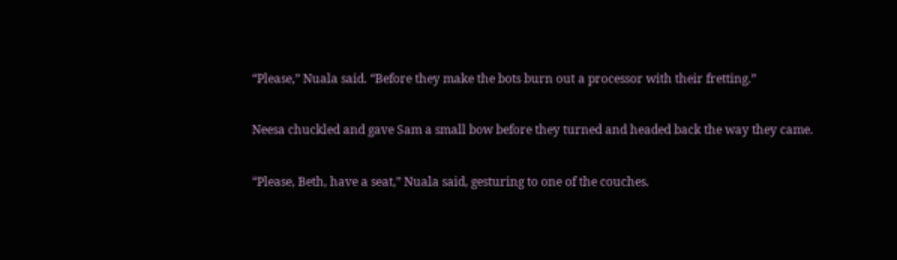“Please,” Nuala said. “Before they make the bots burn out a processor with their fretting.”

Neesa chuckled and gave Sam a small bow before they turned and headed back the way they came.

“Please, Beth, have a seat,” Nuala said, gesturing to one of the couches.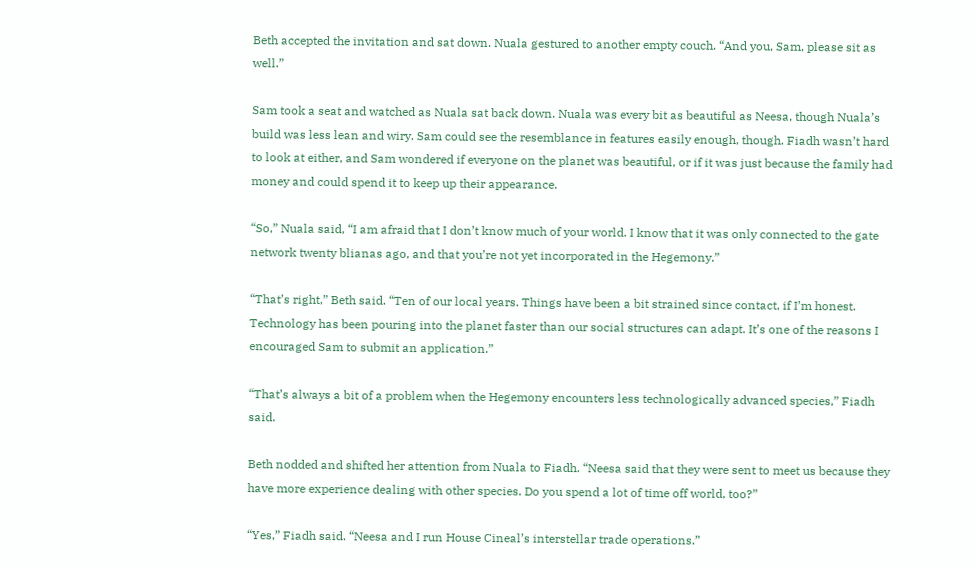Beth accepted the invitation and sat down. Nuala gestured to another empty couch. “And you, Sam, please sit as well.”

Sam took a seat and watched as Nuala sat back down. Nuala was every bit as beautiful as Neesa, though Nuala’s build was less lean and wiry. Sam could see the resemblance in features easily enough, though. Fiadh wasn’t hard to look at either, and Sam wondered if everyone on the planet was beautiful, or if it was just because the family had money and could spend it to keep up their appearance.

“So,” Nuala said, “I am afraid that I don’t know much of your world. I know that it was only connected to the gate network twenty blianas ago, and that you’re not yet incorporated in the Hegemony.”

“That’s right,” Beth said. “Ten of our local years. Things have been a bit strained since contact, if I’m honest. Technology has been pouring into the planet faster than our social structures can adapt. It’s one of the reasons I encouraged Sam to submit an application.”

“That’s always a bit of a problem when the Hegemony encounters less technologically advanced species,” Fiadh said.

Beth nodded and shifted her attention from Nuala to Fiadh. “Neesa said that they were sent to meet us because they have more experience dealing with other species. Do you spend a lot of time off world, too?”

“Yes,” Fiadh said. “Neesa and I run House Cineal’s interstellar trade operations.”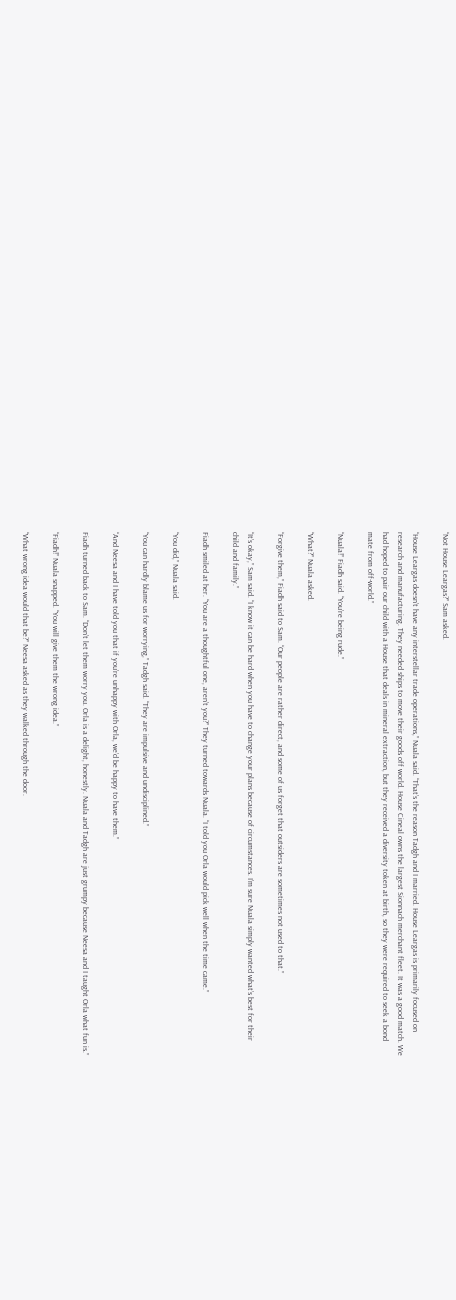“Not House Leargas?” Sam asked.

“House Leargas doesn’t have any interstellar trade operations,” Nuala said. “That’s the reason Tadgh and I married. House Leargas is primarily focused on research and manufacturing. They needed ships to move their goods off world. House Cineal owns the largest Sionnach merchant fleet. It was a good match. We had hoped to pair our child with a House that deals in mineral extraction, but they received a diversity token at birth, so they were required to seek a bond mate from off-world.”

“Nuala!” Fiadh said. “You’re being rude.”

“What?” Nuala asked.

“Forgive them,” Fiadh said to Sam. “Our people are rather direct, and some of us forget that outsiders are sometimes not used to that.”

“It’s okay,” Sam said. “I know it can be hard when you have to change your plans because of circumstances. I’m sure Nuala simply wanted what’s best for their child and family.”

Fiadh smiled at her. “You are a thoughtful one, aren’t you?” They turned towards Nuala. “I told you Orla would pick well when the time came.”

“You did,” Nuala said.

“You can hardly blame us for worrying,” Tadgh said. “They are impulsive and undisciplined.”

“And Neesa and I have told you that if you’re unhappy with Orla, we’d be happy to have them.”

Fiadh turned back to Sam. “Don’t let them worry you. Orla is a delight, honestly. Nuala and Tadgh are just grumpy because Neesa and I taught Orla what fun is.”

“Fiadh!” Nuala snapped. “You will give them the wrong idea.”

“What wrong idea would that be?” Neesa asked as they walked through the door.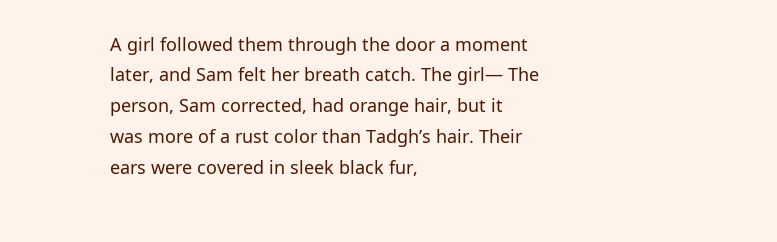A girl followed them through the door a moment later, and Sam felt her breath catch. The girl— The person, Sam corrected, had orange hair, but it was more of a rust color than Tadgh’s hair. Their ears were covered in sleek black fur,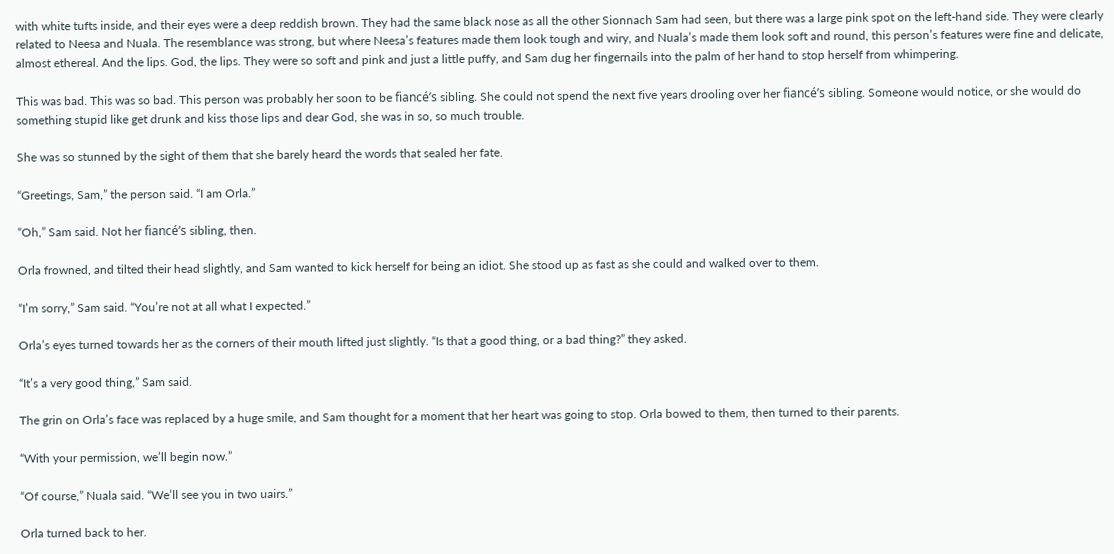with white tufts inside, and their eyes were a deep reddish brown. They had the same black nose as all the other Sionnach Sam had seen, but there was a large pink spot on the left-hand side. They were clearly related to Neesa and Nuala. The resemblance was strong, but where Neesa’s features made them look tough and wiry, and Nuala’s made them look soft and round, this person’s features were fine and delicate, almost ethereal. And the lips. God, the lips. They were so soft and pink and just a little puffy, and Sam dug her fingernails into the palm of her hand to stop herself from whimpering.

This was bad. This was so bad. This person was probably her soon to be fiancé’s sibling. She could not spend the next five years drooling over her fiancé’s sibling. Someone would notice, or she would do something stupid like get drunk and kiss those lips and dear God, she was in so, so much trouble.

She was so stunned by the sight of them that she barely heard the words that sealed her fate.

“Greetings, Sam,” the person said. “I am Orla.”

“Oh,” Sam said. Not her fiancé’s sibling, then.

Orla frowned, and tilted their head slightly, and Sam wanted to kick herself for being an idiot. She stood up as fast as she could and walked over to them.

“I’m sorry,” Sam said. “You’re not at all what I expected.”

Orla’s eyes turned towards her as the corners of their mouth lifted just slightly. “Is that a good thing, or a bad thing?” they asked.

“It’s a very good thing,” Sam said.

The grin on Orla’s face was replaced by a huge smile, and Sam thought for a moment that her heart was going to stop. Orla bowed to them, then turned to their parents.

“With your permission, we’ll begin now.”

“Of course,” Nuala said. “We’ll see you in two uairs.”

Orla turned back to her.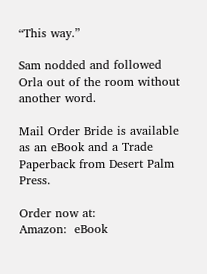“This way.”

Sam nodded and followed Orla out of the room without another word.

Mail Order Bride is available as an eBook and a Trade Paperback from Desert Palm Press.

Order now at:
Amazon:  eBook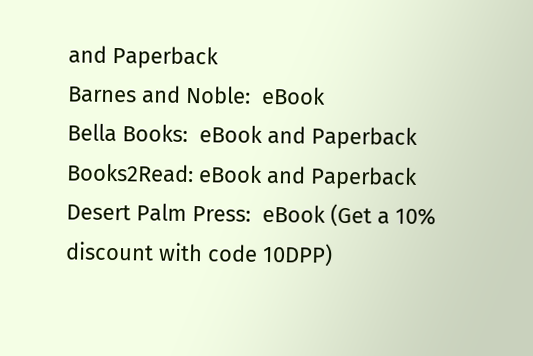and Paperback
Barnes and Noble:  eBook
Bella Books:  eBook and Paperback
Books2Read: eBook and Paperback
Desert Palm Press:  eBook (Get a 10% discount with code 10DPP)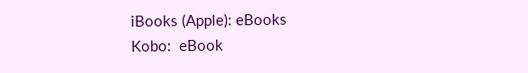iBooks (Apple): eBooks
Kobo:  eBook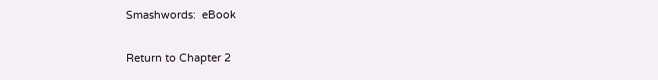Smashwords:  eBook

Return to Chapter 2